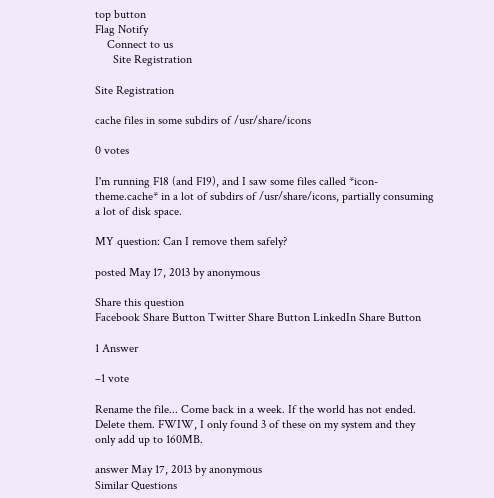top button
Flag Notify
    Connect to us
      Site Registration

Site Registration

cache files in some subdirs of /usr/share/icons

0 votes

I'm running F18 (and F19), and I saw some files called *icon-theme.cache* in a lot of subdirs of /usr/share/icons, partially consuming a lot of disk space.

MY question: Can I remove them safely?

posted May 17, 2013 by anonymous

Share this question
Facebook Share Button Twitter Share Button LinkedIn Share Button

1 Answer

–1 vote

Rename the file... Come back in a week. If the world has not ended. Delete them. FWIW, I only found 3 of these on my system and they only add up to 160MB.

answer May 17, 2013 by anonymous
Similar Questions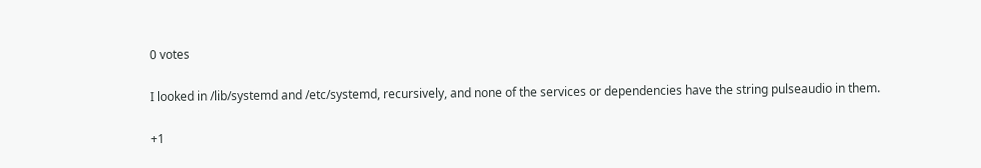0 votes

I looked in /lib/systemd and /etc/systemd, recursively, and none of the services or dependencies have the string pulseaudio in them.

+1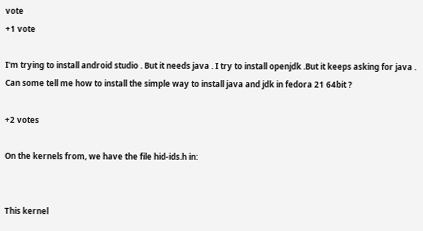vote
+1 vote

I'm trying to install android studio . But it needs java . I try to install openjdk .But it keeps asking for java . Can some tell me how to install the simple way to install java and jdk in fedora 21 64bit ?

+2 votes

On the kernels from, we have the file hid-ids.h in:


This kernel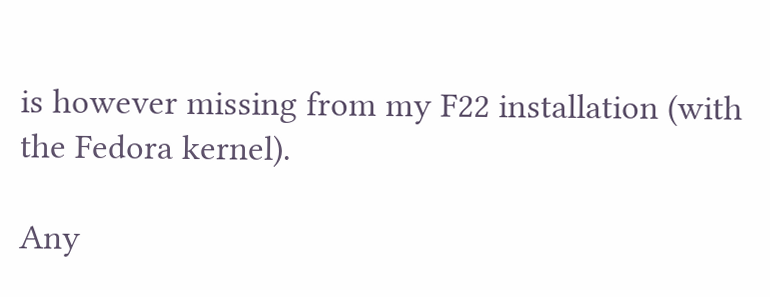is however missing from my F22 installation (with the Fedora kernel).

Any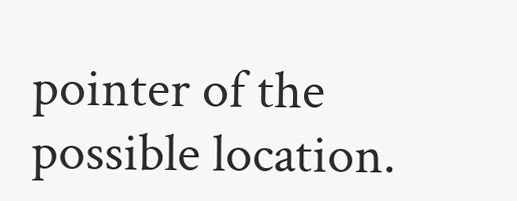pointer of the possible location.